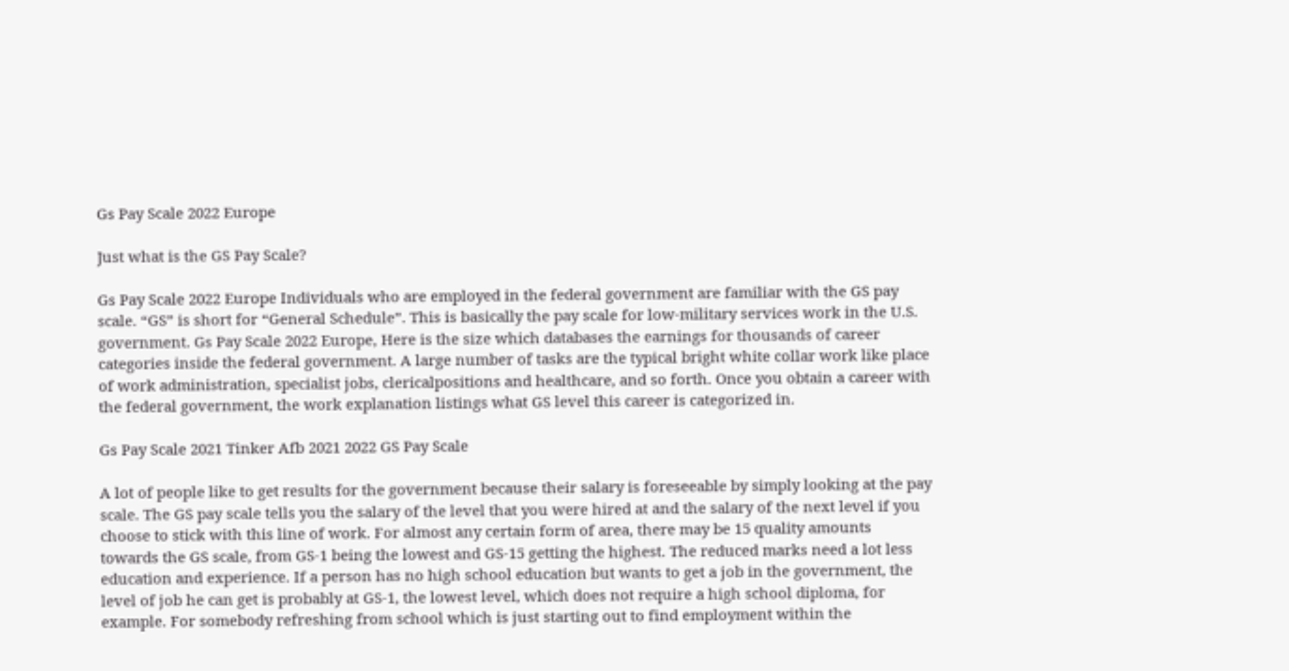Gs Pay Scale 2022 Europe

Just what is the GS Pay Scale?

Gs Pay Scale 2022 Europe Individuals who are employed in the federal government are familiar with the GS pay scale. “GS” is short for “General Schedule”. This is basically the pay scale for low-military services work in the U.S. government. Gs Pay Scale 2022 Europe, Here is the size which databases the earnings for thousands of career categories inside the federal government. A large number of tasks are the typical bright white collar work like place of work administration, specialist jobs, clericalpositions and healthcare, and so forth. Once you obtain a career with the federal government, the work explanation listings what GS level this career is categorized in.

Gs Pay Scale 2021 Tinker Afb 2021 2022 GS Pay Scale

A lot of people like to get results for the government because their salary is foreseeable by simply looking at the pay scale. The GS pay scale tells you the salary of the level that you were hired at and the salary of the next level if you choose to stick with this line of work. For almost any certain form of area, there may be 15 quality amounts towards the GS scale, from GS-1 being the lowest and GS-15 getting the highest. The reduced marks need a lot less education and experience. If a person has no high school education but wants to get a job in the government, the level of job he can get is probably at GS-1, the lowest level, which does not require a high school diploma, for example. For somebody refreshing from school which is just starting out to find employment within the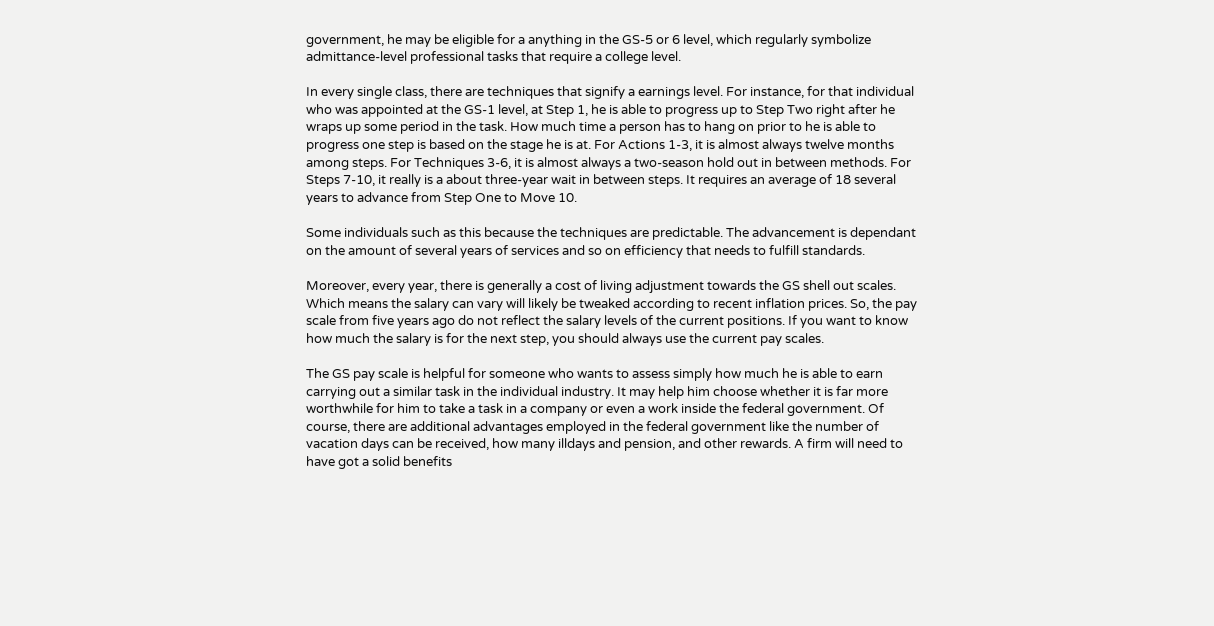government, he may be eligible for a anything in the GS-5 or 6 level, which regularly symbolize admittance-level professional tasks that require a college level.

In every single class, there are techniques that signify a earnings level. For instance, for that individual who was appointed at the GS-1 level, at Step 1, he is able to progress up to Step Two right after he wraps up some period in the task. How much time a person has to hang on prior to he is able to progress one step is based on the stage he is at. For Actions 1-3, it is almost always twelve months among steps. For Techniques 3-6, it is almost always a two-season hold out in between methods. For Steps 7-10, it really is a about three-year wait in between steps. It requires an average of 18 several years to advance from Step One to Move 10.

Some individuals such as this because the techniques are predictable. The advancement is dependant on the amount of several years of services and so on efficiency that needs to fulfill standards.

Moreover, every year, there is generally a cost of living adjustment towards the GS shell out scales. Which means the salary can vary will likely be tweaked according to recent inflation prices. So, the pay scale from five years ago do not reflect the salary levels of the current positions. If you want to know how much the salary is for the next step, you should always use the current pay scales.

The GS pay scale is helpful for someone who wants to assess simply how much he is able to earn carrying out a similar task in the individual industry. It may help him choose whether it is far more worthwhile for him to take a task in a company or even a work inside the federal government. Of course, there are additional advantages employed in the federal government like the number of vacation days can be received, how many illdays and pension, and other rewards. A firm will need to have got a solid benefits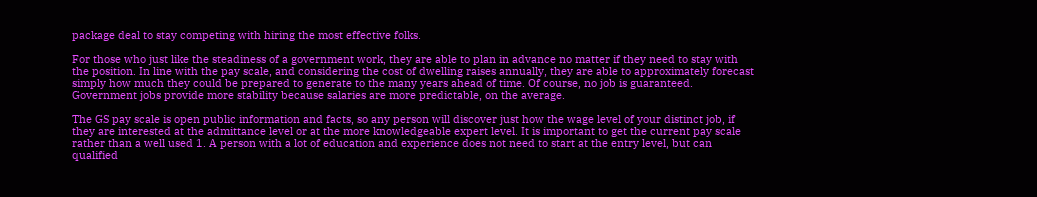package deal to stay competing with hiring the most effective folks.

For those who just like the steadiness of a government work, they are able to plan in advance no matter if they need to stay with the position. In line with the pay scale, and considering the cost of dwelling raises annually, they are able to approximately forecast simply how much they could be prepared to generate to the many years ahead of time. Of course, no job is guaranteed. Government jobs provide more stability because salaries are more predictable, on the average.

The GS pay scale is open public information and facts, so any person will discover just how the wage level of your distinct job, if they are interested at the admittance level or at the more knowledgeable expert level. It is important to get the current pay scale rather than a well used 1. A person with a lot of education and experience does not need to start at the entry level, but can qualified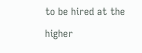to be hired at the higher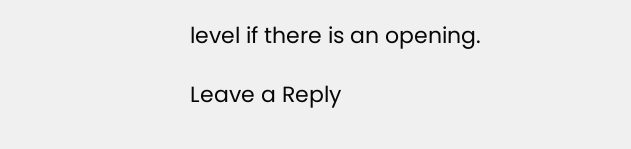level if there is an opening.

Leave a Reply